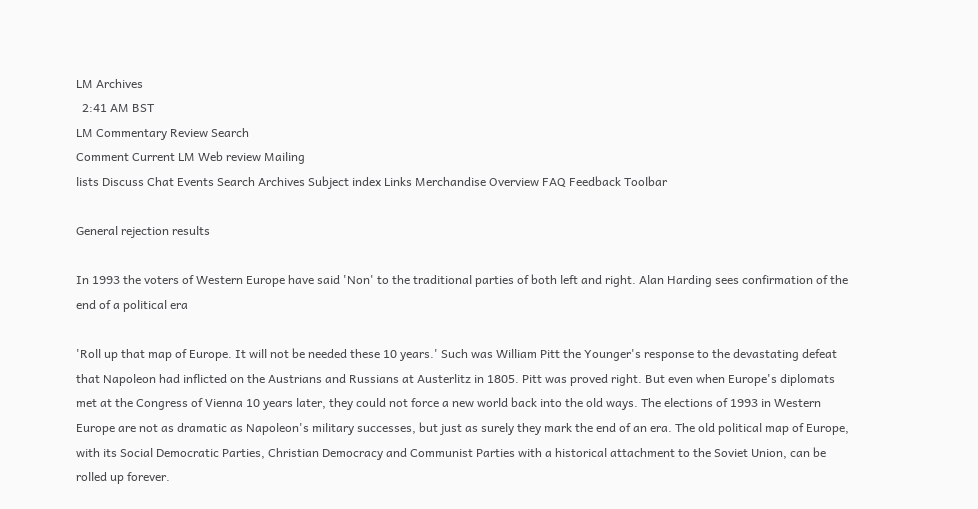LM Archives
  2:41 AM BST
LM Commentary Review Search
Comment Current LM Web review Mailing
lists Discuss Chat Events Search Archives Subject index Links Merchandise Overview FAQ Feedback Toolbar

General rejection results

In 1993 the voters of Western Europe have said 'Non' to the traditional parties of both left and right. Alan Harding sees confirmation of the end of a political era

'Roll up that map of Europe. It will not be needed these 10 years.' Such was William Pitt the Younger's response to the devastating defeat that Napoleon had inflicted on the Austrians and Russians at Austerlitz in 1805. Pitt was proved right. But even when Europe's diplomats met at the Congress of Vienna 10 years later, they could not force a new world back into the old ways. The elections of 1993 in Western Europe are not as dramatic as Napoleon's military successes, but just as surely they mark the end of an era. The old political map of Europe, with its Social Democratic Parties, Christian Democracy and Communist Parties with a historical attachment to the Soviet Union, can be rolled up forever.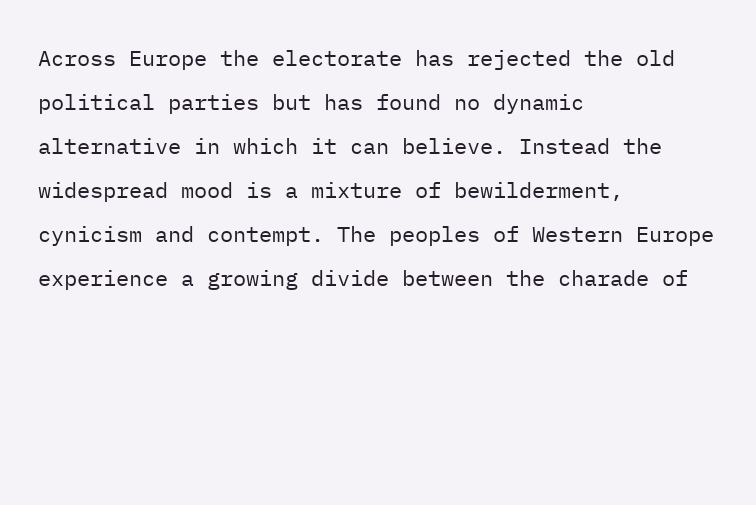Across Europe the electorate has rejected the old political parties but has found no dynamic alternative in which it can believe. Instead the widespread mood is a mixture of bewilderment, cynicism and contempt. The peoples of Western Europe experience a growing divide between the charade of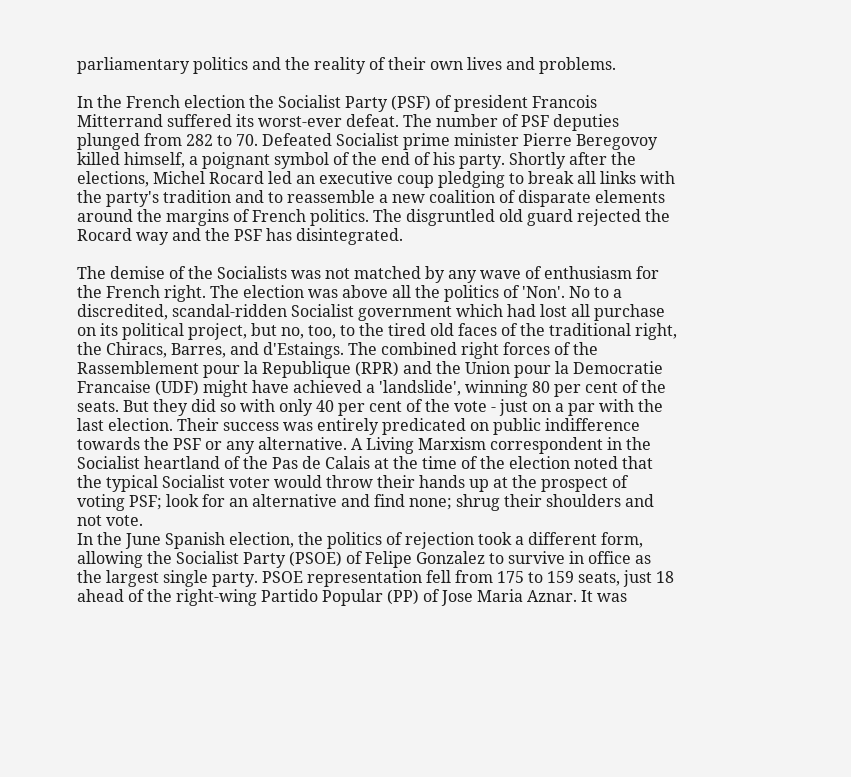parliamentary politics and the reality of their own lives and problems.

In the French election the Socialist Party (PSF) of president Francois Mitterrand suffered its worst-ever defeat. The number of PSF deputies plunged from 282 to 70. Defeated Socialist prime minister Pierre Beregovoy killed himself, a poignant symbol of the end of his party. Shortly after the elections, Michel Rocard led an executive coup pledging to break all links with the party's tradition and to reassemble a new coalition of disparate elements around the margins of French politics. The disgruntled old guard rejected the Rocard way and the PSF has disintegrated.

The demise of the Socialists was not matched by any wave of enthusiasm for the French right. The election was above all the politics of 'Non'. No to a discredited, scandal-ridden Socialist government which had lost all purchase on its political project, but no, too, to the tired old faces of the traditional right, the Chiracs, Barres, and d'Estaings. The combined right forces of the Rassemblement pour la Republique (RPR) and the Union pour la Democratie Francaise (UDF) might have achieved a 'landslide', winning 80 per cent of the seats. But they did so with only 40 per cent of the vote - just on a par with the last election. Their success was entirely predicated on public indifference towards the PSF or any alternative. A Living Marxism correspondent in the Socialist heartland of the Pas de Calais at the time of the election noted that the typical Socialist voter would throw their hands up at the prospect of voting PSF; look for an alternative and find none; shrug their shoulders and not vote.
In the June Spanish election, the politics of rejection took a different form, allowing the Socialist Party (PSOE) of Felipe Gonzalez to survive in office as the largest single party. PSOE representation fell from 175 to 159 seats, just 18 ahead of the right-wing Partido Popular (PP) of Jose Maria Aznar. It was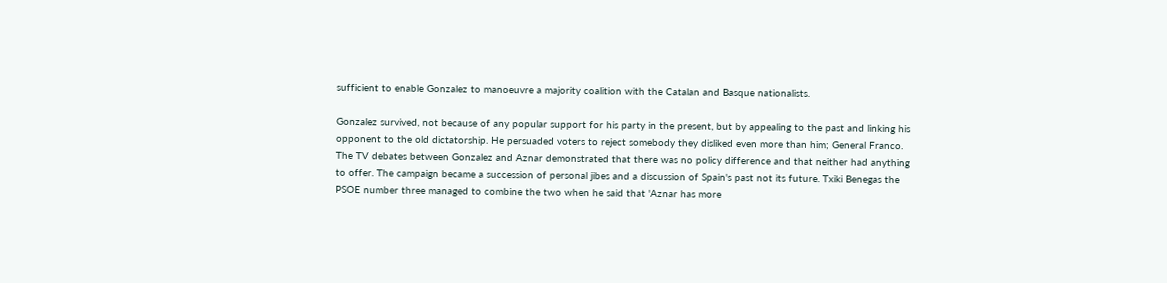sufficient to enable Gonzalez to manoeuvre a majority coalition with the Catalan and Basque nationalists.

Gonzalez survived, not because of any popular support for his party in the present, but by appealing to the past and linking his opponent to the old dictatorship. He persuaded voters to reject somebody they disliked even more than him; General Franco. The TV debates between Gonzalez and Aznar demonstrated that there was no policy difference and that neither had anything to offer. The campaign became a succession of personal jibes and a discussion of Spain's past not its future. Txiki Benegas the PSOE number three managed to combine the two when he said that 'Aznar has more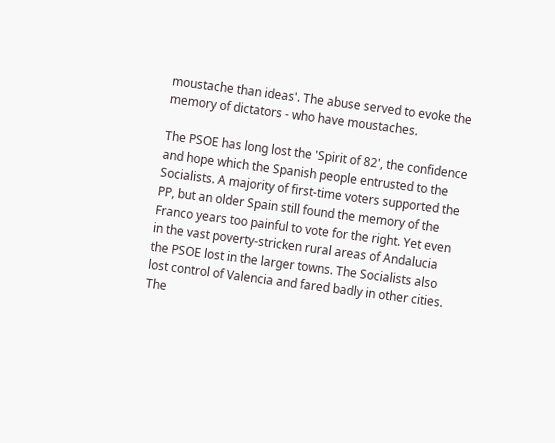moustache than ideas'. The abuse served to evoke the memory of dictators - who have moustaches.

The PSOE has long lost the 'Spirit of 82', the confidence and hope which the Spanish people entrusted to the Socialists. A majority of first-time voters supported the PP, but an older Spain still found the memory of the Franco years too painful to vote for the right. Yet even in the vast poverty-stricken rural areas of Andalucia the PSOE lost in the larger towns. The Socialists also lost control of Valencia and fared badly in other cities. The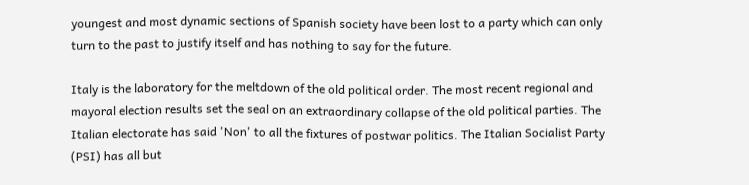youngest and most dynamic sections of Spanish society have been lost to a party which can only turn to the past to justify itself and has nothing to say for the future.

Italy is the laboratory for the meltdown of the old political order. The most recent regional and mayoral election results set the seal on an extraordinary collapse of the old political parties. The Italian electorate has said 'Non' to all the fixtures of postwar politics. The Italian Socialist Party (PSI) has all but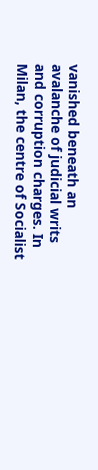vanished beneath an avalanche of judicial writs and corruption charges. In Milan, the centre of Socialist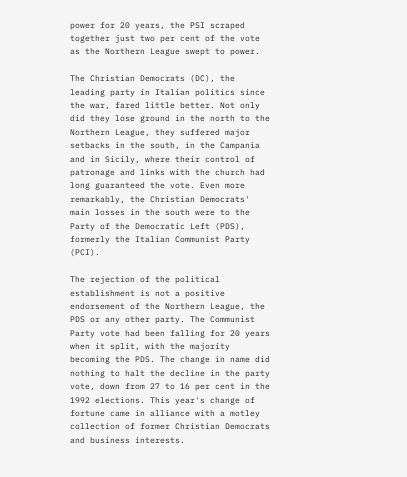power for 20 years, the PSI scraped together just two per cent of the vote as the Northern League swept to power.

The Christian Democrats (DC), the leading party in Italian politics since the war, fared little better. Not only did they lose ground in the north to the Northern League, they suffered major setbacks in the south, in the Campania and in Sicily, where their control of patronage and links with the church had long guaranteed the vote. Even more remarkably, the Christian Democrats' main losses in the south were to the Party of the Democratic Left (PDS), formerly the Italian Communist Party (PCI).

The rejection of the political establishment is not a positive endorsement of the Northern League, the PDS or any other party. The Communist Party vote had been falling for 20 years when it split, with the majority becoming the PDS. The change in name did nothing to halt the decline in the party vote, down from 27 to 16 per cent in the 1992 elections. This year's change of fortune came in alliance with a motley collection of former Christian Democrats and business interests.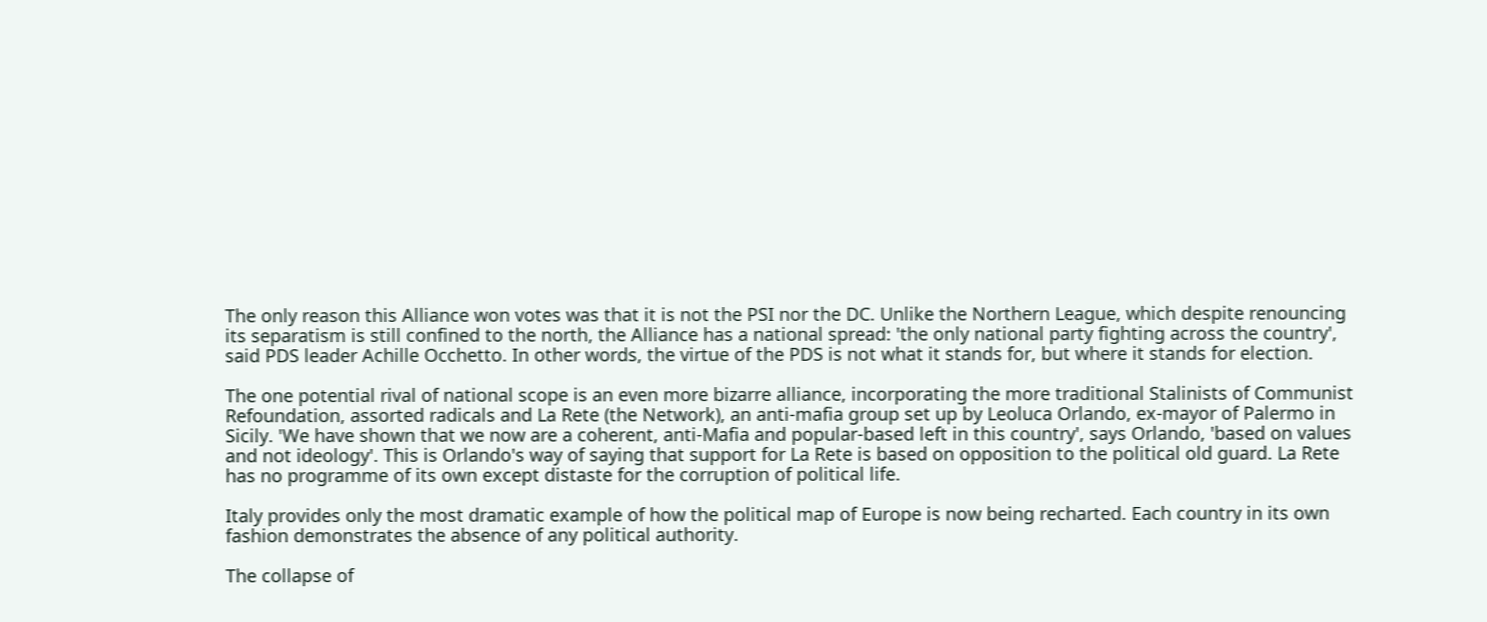The only reason this Alliance won votes was that it is not the PSI nor the DC. Unlike the Northern League, which despite renouncing its separatism is still confined to the north, the Alliance has a national spread: 'the only national party fighting across the country', said PDS leader Achille Occhetto. In other words, the virtue of the PDS is not what it stands for, but where it stands for election.

The one potential rival of national scope is an even more bizarre alliance, incorporating the more traditional Stalinists of Communist Refoundation, assorted radicals and La Rete (the Network), an anti-mafia group set up by Leoluca Orlando, ex-mayor of Palermo in Sicily. 'We have shown that we now are a coherent, anti-Mafia and popular-based left in this country', says Orlando, 'based on values and not ideology'. This is Orlando's way of saying that support for La Rete is based on opposition to the political old guard. La Rete has no programme of its own except distaste for the corruption of political life.

Italy provides only the most dramatic example of how the political map of Europe is now being recharted. Each country in its own fashion demonstrates the absence of any political authority.

The collapse of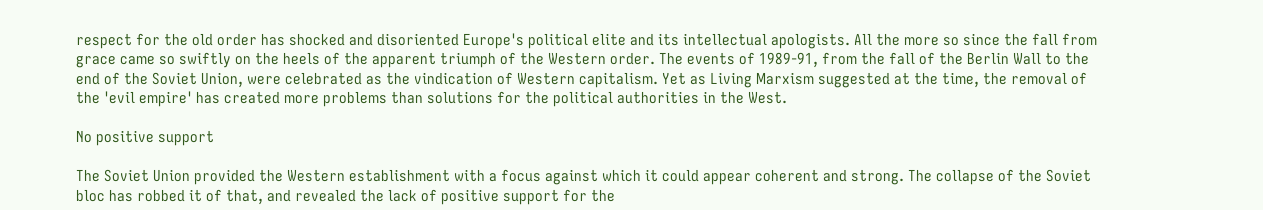respect for the old order has shocked and disoriented Europe's political elite and its intellectual apologists. All the more so since the fall from grace came so swiftly on the heels of the apparent triumph of the Western order. The events of 1989-91, from the fall of the Berlin Wall to the end of the Soviet Union, were celebrated as the vindication of Western capitalism. Yet as Living Marxism suggested at the time, the removal of the 'evil empire' has created more problems than solutions for the political authorities in the West.

No positive support

The Soviet Union provided the Western establishment with a focus against which it could appear coherent and strong. The collapse of the Soviet bloc has robbed it of that, and revealed the lack of positive support for the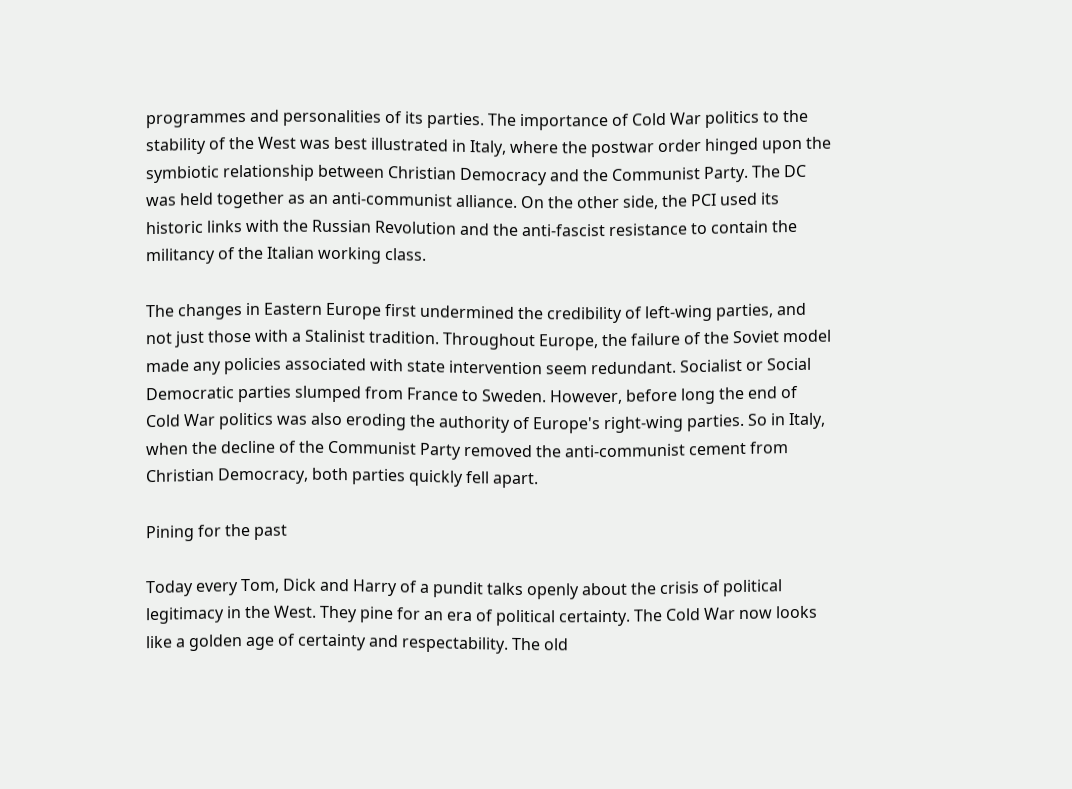programmes and personalities of its parties. The importance of Cold War politics to the stability of the West was best illustrated in Italy, where the postwar order hinged upon the symbiotic relationship between Christian Democracy and the Communist Party. The DC was held together as an anti-communist alliance. On the other side, the PCI used its historic links with the Russian Revolution and the anti-fascist resistance to contain the militancy of the Italian working class.

The changes in Eastern Europe first undermined the credibility of left-wing parties, and not just those with a Stalinist tradition. Throughout Europe, the failure of the Soviet model made any policies associated with state intervention seem redundant. Socialist or Social Democratic parties slumped from France to Sweden. However, before long the end of Cold War politics was also eroding the authority of Europe's right-wing parties. So in Italy, when the decline of the Communist Party removed the anti-communist cement from Christian Democracy, both parties quickly fell apart.

Pining for the past

Today every Tom, Dick and Harry of a pundit talks openly about the crisis of political legitimacy in the West. They pine for an era of political certainty. The Cold War now looks like a golden age of certainty and respectability. The old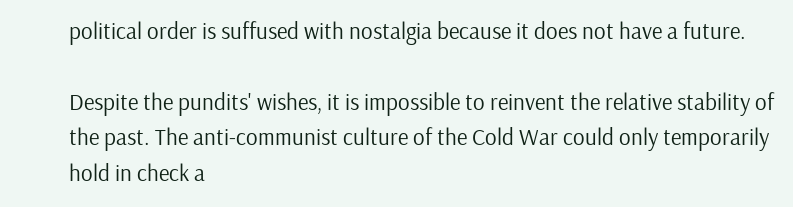political order is suffused with nostalgia because it does not have a future.

Despite the pundits' wishes, it is impossible to reinvent the relative stability of the past. The anti-communist culture of the Cold War could only temporarily hold in check a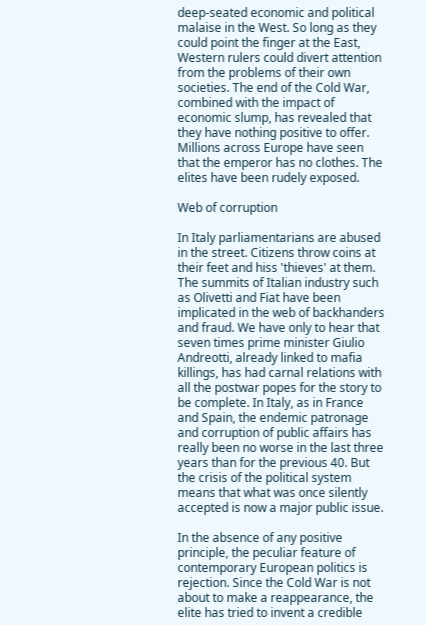deep-seated economic and political malaise in the West. So long as they could point the finger at the East, Western rulers could divert attention from the problems of their own societies. The end of the Cold War, combined with the impact of economic slump, has revealed that they have nothing positive to offer. Millions across Europe have seen that the emperor has no clothes. The elites have been rudely exposed.

Web of corruption

In Italy parliamentarians are abused in the street. Citizens throw coins at their feet and hiss 'thieves' at them. The summits of Italian industry such as Olivetti and Fiat have been implicated in the web of backhanders and fraud. We have only to hear that seven times prime minister Giulio Andreotti, already linked to mafia killings, has had carnal relations with all the postwar popes for the story to be complete. In Italy, as in France and Spain, the endemic patronage and corruption of public affairs has really been no worse in the last three years than for the previous 40. But the crisis of the political system means that what was once silently accepted is now a major public issue.

In the absence of any positive principle, the peculiar feature of contemporary European politics is rejection. Since the Cold War is not about to make a reappearance, the elite has tried to invent a credible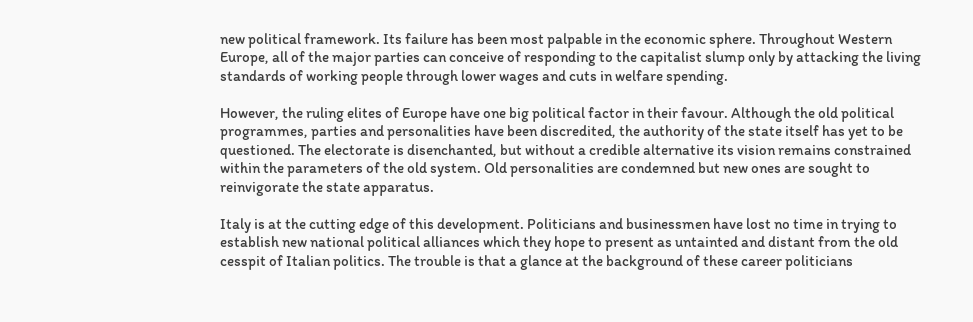new political framework. Its failure has been most palpable in the economic sphere. Throughout Western Europe, all of the major parties can conceive of responding to the capitalist slump only by attacking the living standards of working people through lower wages and cuts in welfare spending.

However, the ruling elites of Europe have one big political factor in their favour. Although the old political programmes, parties and personalities have been discredited, the authority of the state itself has yet to be questioned. The electorate is disenchanted, but without a credible alternative its vision remains constrained within the parameters of the old system. Old personalities are condemned but new ones are sought to reinvigorate the state apparatus.

Italy is at the cutting edge of this development. Politicians and businessmen have lost no time in trying to establish new national political alliances which they hope to present as untainted and distant from the old cesspit of Italian politics. The trouble is that a glance at the background of these career politicians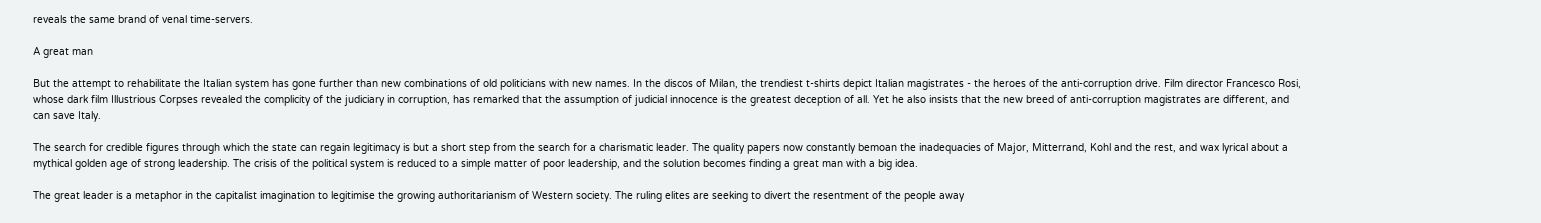reveals the same brand of venal time-servers.

A great man

But the attempt to rehabilitate the Italian system has gone further than new combinations of old politicians with new names. In the discos of Milan, the trendiest t-shirts depict Italian magistrates - the heroes of the anti-corruption drive. Film director Francesco Rosi, whose dark film Illustrious Corpses revealed the complicity of the judiciary in corruption, has remarked that the assumption of judicial innocence is the greatest deception of all. Yet he also insists that the new breed of anti-corruption magistrates are different, and can save Italy.

The search for credible figures through which the state can regain legitimacy is but a short step from the search for a charismatic leader. The quality papers now constantly bemoan the inadequacies of Major, Mitterrand, Kohl and the rest, and wax lyrical about a mythical golden age of strong leadership. The crisis of the political system is reduced to a simple matter of poor leadership, and the solution becomes finding a great man with a big idea.

The great leader is a metaphor in the capitalist imagination to legitimise the growing authoritarianism of Western society. The ruling elites are seeking to divert the resentment of the people away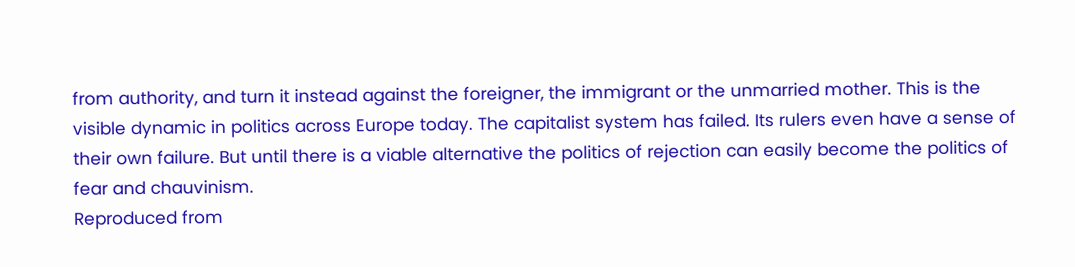from authority, and turn it instead against the foreigner, the immigrant or the unmarried mother. This is the visible dynamic in politics across Europe today. The capitalist system has failed. Its rulers even have a sense of their own failure. But until there is a viable alternative the politics of rejection can easily become the politics of fear and chauvinism.
Reproduced from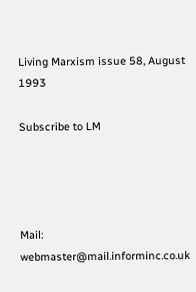Living Marxism issue 58, August 1993

Subscribe to LM




Mail: webmaster@mail.informinc.co.uk